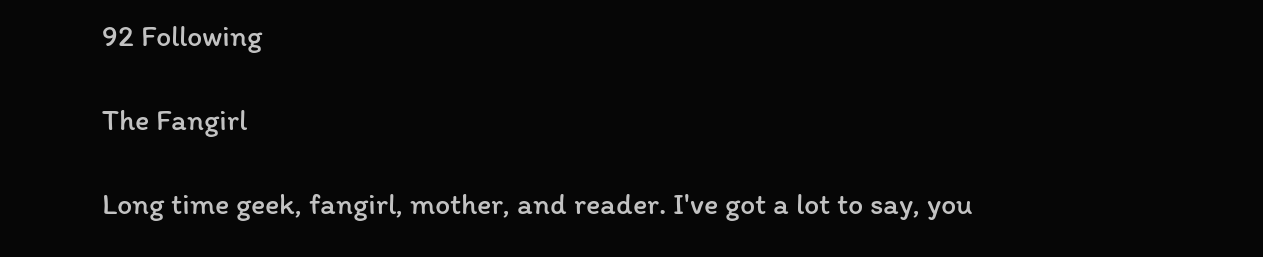92 Following

The Fangirl

Long time geek, fangirl, mother, and reader. I've got a lot to say, you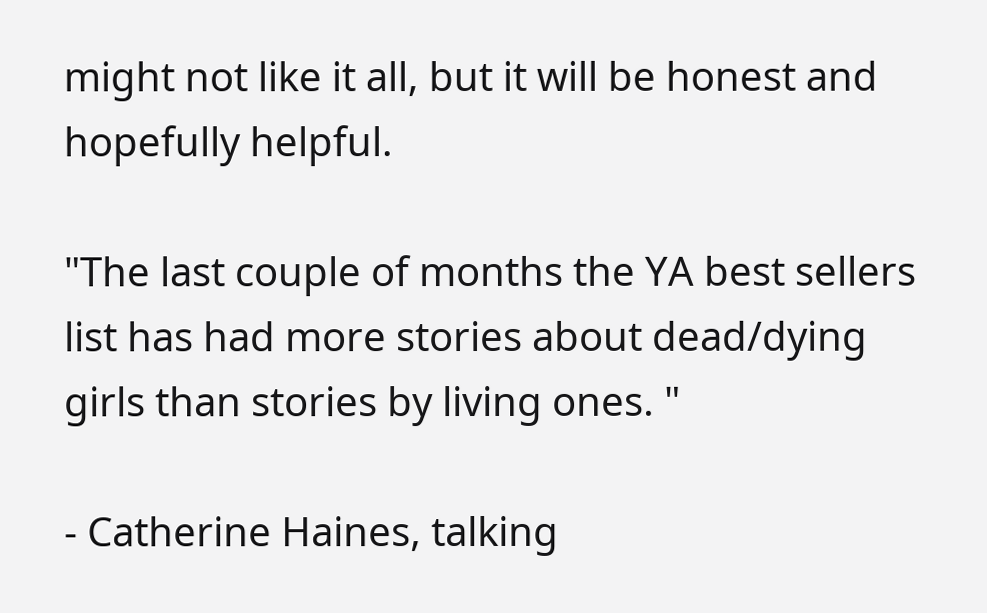might not like it all, but it will be honest and hopefully helpful.

"The last couple of months the YA best sellers list has had more stories about dead/dying girls than stories by living ones. "

- Catherine Haines, talking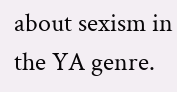about sexism in the YA genre.